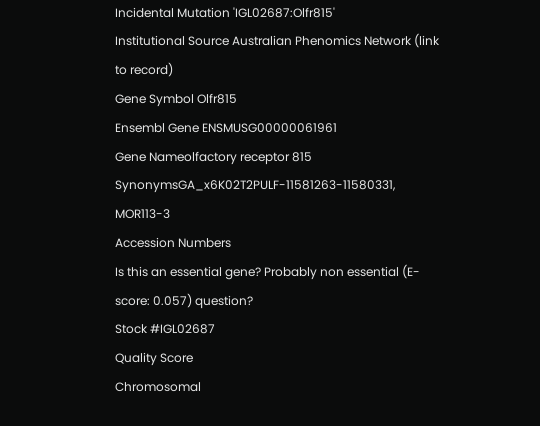Incidental Mutation 'IGL02687:Olfr815'
Institutional Source Australian Phenomics Network (link to record)
Gene Symbol Olfr815
Ensembl Gene ENSMUSG00000061961
Gene Nameolfactory receptor 815
SynonymsGA_x6K02T2PULF-11581263-11580331, MOR113-3
Accession Numbers
Is this an essential gene? Probably non essential (E-score: 0.057) question?
Stock #IGL02687
Quality Score
Chromosomal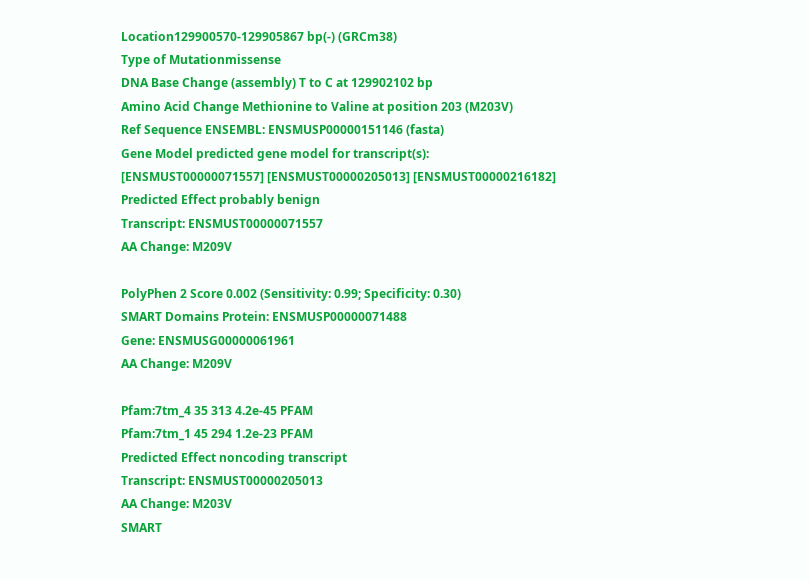Location129900570-129905867 bp(-) (GRCm38)
Type of Mutationmissense
DNA Base Change (assembly) T to C at 129902102 bp
Amino Acid Change Methionine to Valine at position 203 (M203V)
Ref Sequence ENSEMBL: ENSMUSP00000151146 (fasta)
Gene Model predicted gene model for transcript(s): [ENSMUST00000071557] [ENSMUST00000205013] [ENSMUST00000216182]
Predicted Effect probably benign
Transcript: ENSMUST00000071557
AA Change: M209V

PolyPhen 2 Score 0.002 (Sensitivity: 0.99; Specificity: 0.30)
SMART Domains Protein: ENSMUSP00000071488
Gene: ENSMUSG00000061961
AA Change: M209V

Pfam:7tm_4 35 313 4.2e-45 PFAM
Pfam:7tm_1 45 294 1.2e-23 PFAM
Predicted Effect noncoding transcript
Transcript: ENSMUST00000205013
AA Change: M203V
SMART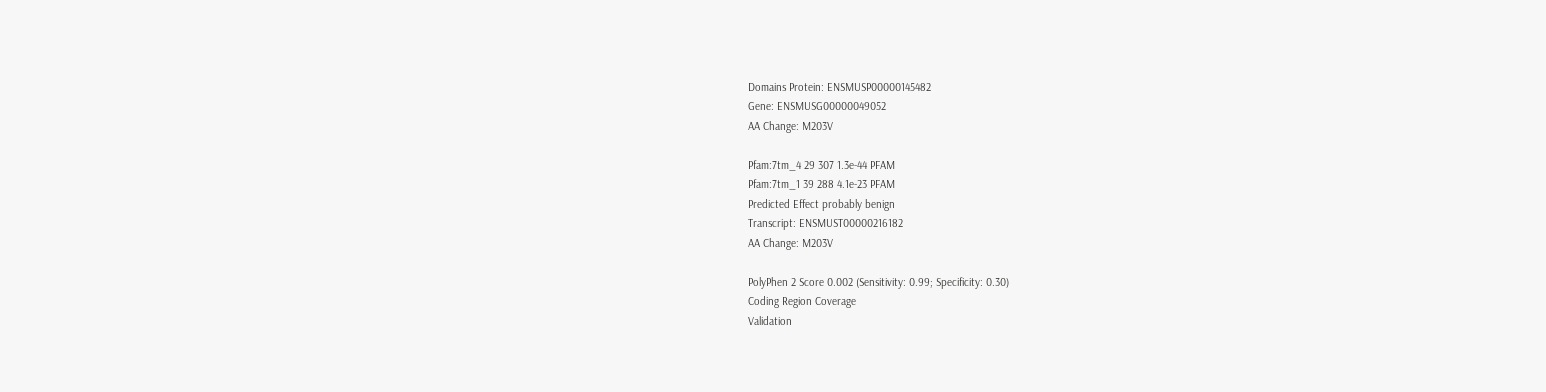Domains Protein: ENSMUSP00000145482
Gene: ENSMUSG00000049052
AA Change: M203V

Pfam:7tm_4 29 307 1.3e-44 PFAM
Pfam:7tm_1 39 288 4.1e-23 PFAM
Predicted Effect probably benign
Transcript: ENSMUST00000216182
AA Change: M203V

PolyPhen 2 Score 0.002 (Sensitivity: 0.99; Specificity: 0.30)
Coding Region Coverage
Validation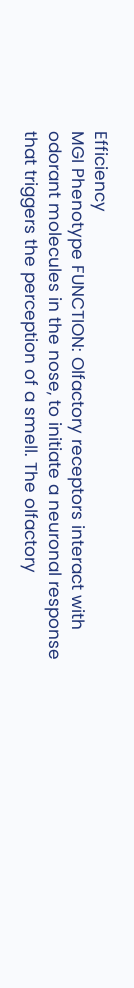Efficiency
MGI Phenotype FUNCTION: Olfactory receptors interact with odorant molecules in the nose, to initiate a neuronal response that triggers the perception of a smell. The olfactory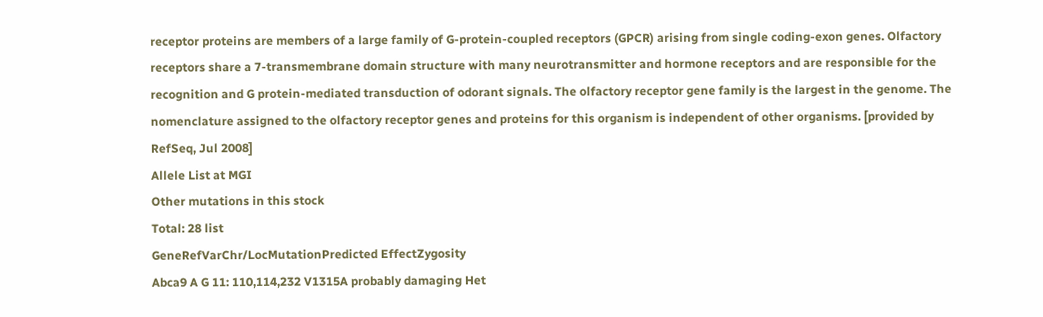receptor proteins are members of a large family of G-protein-coupled receptors (GPCR) arising from single coding-exon genes. Olfactory receptors share a 7-transmembrane domain structure with many neurotransmitter and hormone receptors and are responsible for the recognition and G protein-mediated transduction of odorant signals. The olfactory receptor gene family is the largest in the genome. The nomenclature assigned to the olfactory receptor genes and proteins for this organism is independent of other organisms. [provided by RefSeq, Jul 2008]
Allele List at MGI
Other mutations in this stock
Total: 28 list
GeneRefVarChr/LocMutationPredicted EffectZygosity
Abca9 A G 11: 110,114,232 V1315A probably damaging Het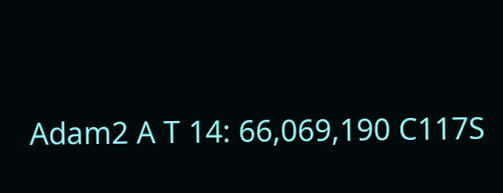Adam2 A T 14: 66,069,190 C117S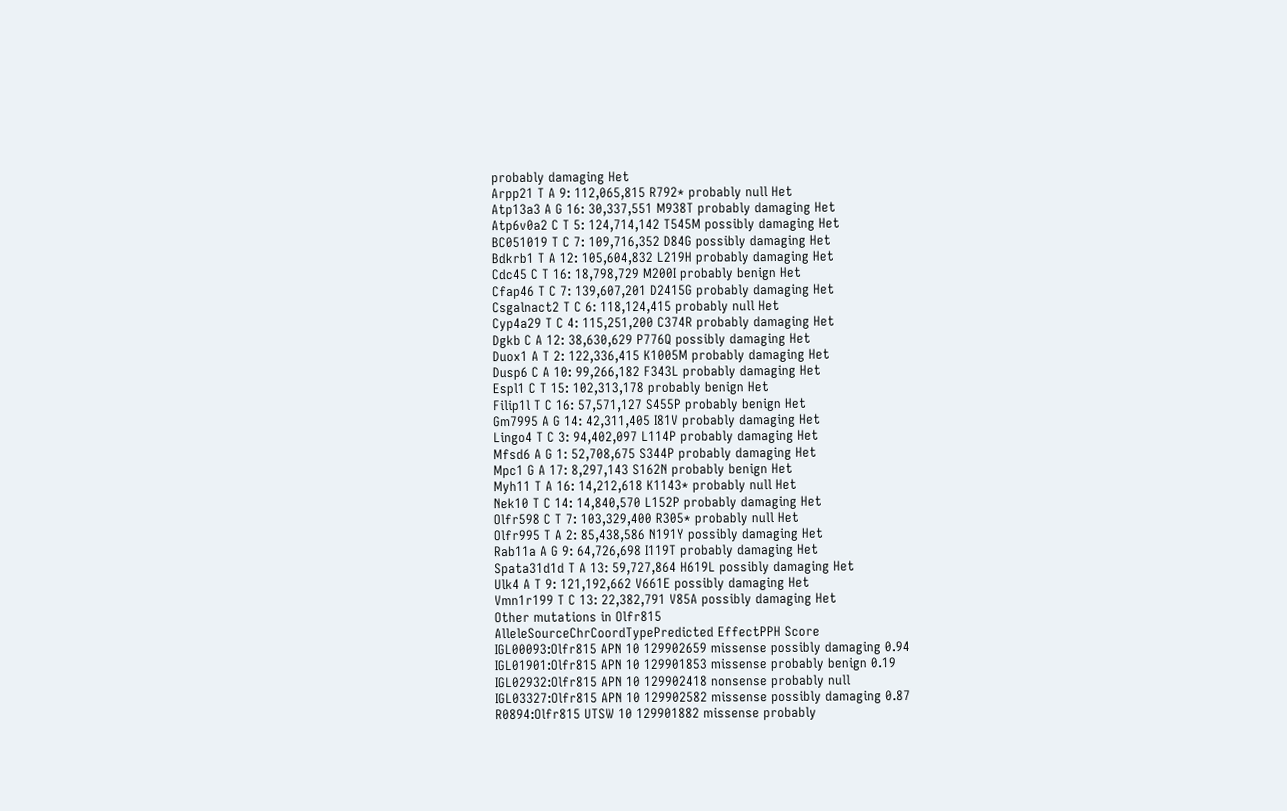probably damaging Het
Arpp21 T A 9: 112,065,815 R792* probably null Het
Atp13a3 A G 16: 30,337,551 M938T probably damaging Het
Atp6v0a2 C T 5: 124,714,142 T545M possibly damaging Het
BC051019 T C 7: 109,716,352 D84G possibly damaging Het
Bdkrb1 T A 12: 105,604,832 L219H probably damaging Het
Cdc45 C T 16: 18,798,729 M200I probably benign Het
Cfap46 T C 7: 139,607,201 D2415G probably damaging Het
Csgalnact2 T C 6: 118,124,415 probably null Het
Cyp4a29 T C 4: 115,251,200 C374R probably damaging Het
Dgkb C A 12: 38,630,629 P776Q possibly damaging Het
Duox1 A T 2: 122,336,415 K1005M probably damaging Het
Dusp6 C A 10: 99,266,182 F343L probably damaging Het
Espl1 C T 15: 102,313,178 probably benign Het
Filip1l T C 16: 57,571,127 S455P probably benign Het
Gm7995 A G 14: 42,311,405 I81V probably damaging Het
Lingo4 T C 3: 94,402,097 L114P probably damaging Het
Mfsd6 A G 1: 52,708,675 S344P probably damaging Het
Mpc1 G A 17: 8,297,143 S162N probably benign Het
Myh11 T A 16: 14,212,618 K1143* probably null Het
Nek10 T C 14: 14,840,570 L152P probably damaging Het
Olfr598 C T 7: 103,329,400 R305* probably null Het
Olfr995 T A 2: 85,438,586 N191Y possibly damaging Het
Rab11a A G 9: 64,726,698 I119T probably damaging Het
Spata31d1d T A 13: 59,727,864 H619L possibly damaging Het
Ulk4 A T 9: 121,192,662 V661E possibly damaging Het
Vmn1r199 T C 13: 22,382,791 V85A possibly damaging Het
Other mutations in Olfr815
AlleleSourceChrCoordTypePredicted EffectPPH Score
IGL00093:Olfr815 APN 10 129902659 missense possibly damaging 0.94
IGL01901:Olfr815 APN 10 129901853 missense probably benign 0.19
IGL02932:Olfr815 APN 10 129902418 nonsense probably null
IGL03327:Olfr815 APN 10 129902582 missense possibly damaging 0.87
R0894:Olfr815 UTSW 10 129901882 missense probably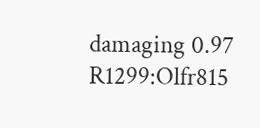damaging 0.97
R1299:Olfr815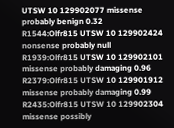UTSW 10 129902077 missense probably benign 0.32
R1544:Olfr815 UTSW 10 129902424 nonsense probably null
R1939:Olfr815 UTSW 10 129902101 missense probably damaging 0.96
R2379:Olfr815 UTSW 10 129901912 missense probably damaging 0.99
R2435:Olfr815 UTSW 10 129902304 missense possibly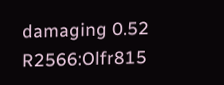damaging 0.52
R2566:Olfr815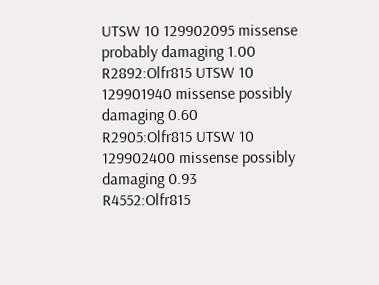UTSW 10 129902095 missense probably damaging 1.00
R2892:Olfr815 UTSW 10 129901940 missense possibly damaging 0.60
R2905:Olfr815 UTSW 10 129902400 missense possibly damaging 0.93
R4552:Olfr815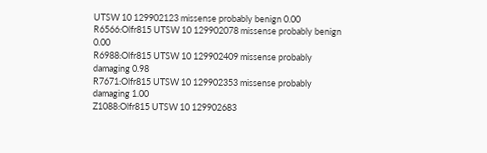UTSW 10 129902123 missense probably benign 0.00
R6566:Olfr815 UTSW 10 129902078 missense probably benign 0.00
R6988:Olfr815 UTSW 10 129902409 missense probably damaging 0.98
R7671:Olfr815 UTSW 10 129902353 missense probably damaging 1.00
Z1088:Olfr815 UTSW 10 129902683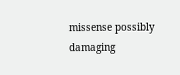missense possibly damaging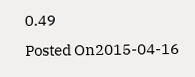0.49
Posted On2015-04-16